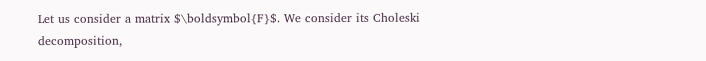Let us consider a matrix $\boldsymbol{F}$. We consider its Choleski decomposition,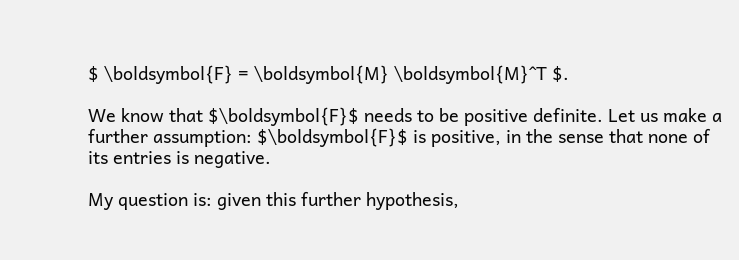$ \boldsymbol{F} = \boldsymbol{M} \boldsymbol{M}^T $.

We know that $\boldsymbol{F}$ needs to be positive definite. Let us make a further assumption: $\boldsymbol{F}$ is positive, in the sense that none of its entries is negative.

My question is: given this further hypothesis,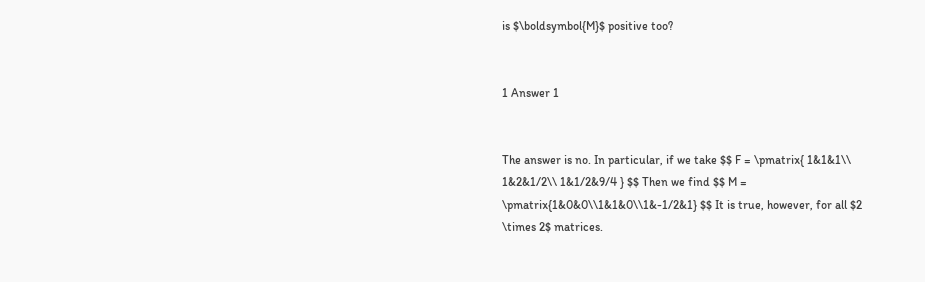is $\boldsymbol{M}$ positive too?


1 Answer 1


The answer is no. In particular, if we take $$ F = \pmatrix{ 1&1&1\\ 1&2&1/2\\ 1&1/2&9/4 } $$ Then we find $$ M = \pmatrix{1&0&0\\1&1&0\\1&-1/2&1} $$ It is true, however, for all $2 \times 2$ matrices.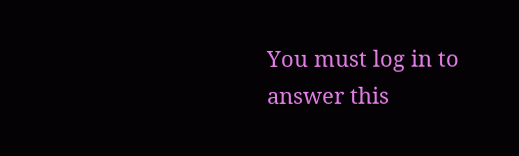You must log in to answer this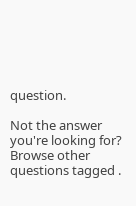question.

Not the answer you're looking for? Browse other questions tagged .